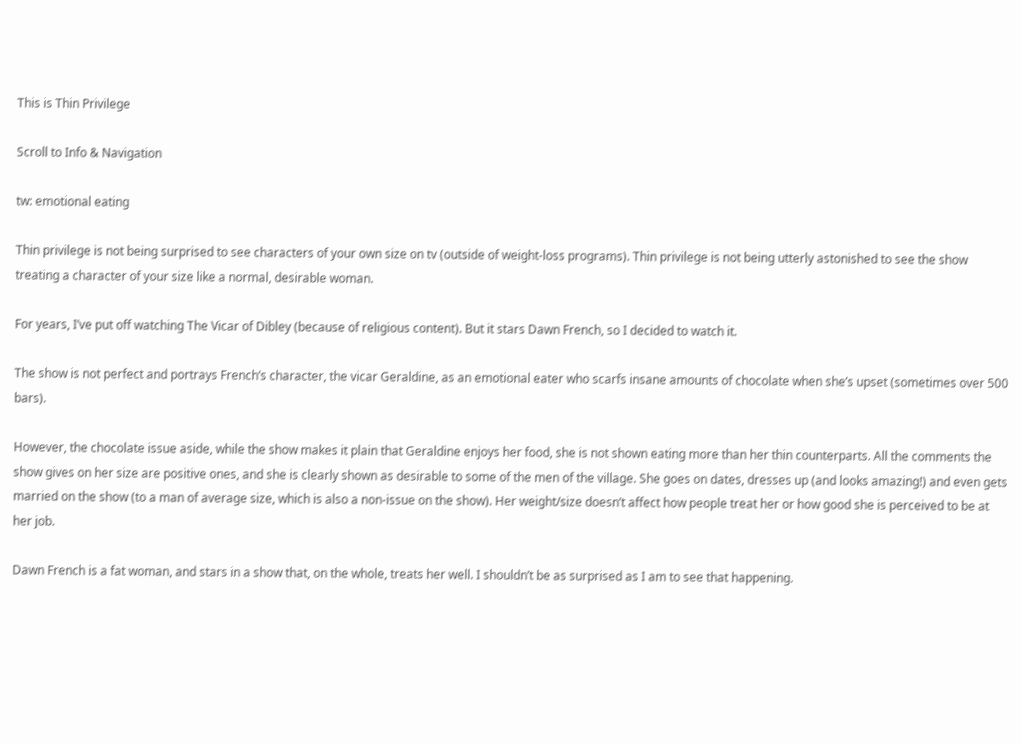This is Thin Privilege

Scroll to Info & Navigation

tw: emotional eating

Thin privilege is not being surprised to see characters of your own size on tv (outside of weight-loss programs). Thin privilege is not being utterly astonished to see the show treating a character of your size like a normal, desirable woman.

For years, I’ve put off watching The Vicar of Dibley (because of religious content). But it stars Dawn French, so I decided to watch it.

The show is not perfect and portrays French’s character, the vicar Geraldine, as an emotional eater who scarfs insane amounts of chocolate when she’s upset (sometimes over 500 bars).

However, the chocolate issue aside, while the show makes it plain that Geraldine enjoys her food, she is not shown eating more than her thin counterparts. All the comments the show gives on her size are positive ones, and she is clearly shown as desirable to some of the men of the village. She goes on dates, dresses up (and looks amazing!) and even gets married on the show (to a man of average size, which is also a non-issue on the show). Her weight/size doesn’t affect how people treat her or how good she is perceived to be at her job.

Dawn French is a fat woman, and stars in a show that, on the whole, treats her well. I shouldn’t be as surprised as I am to see that happening.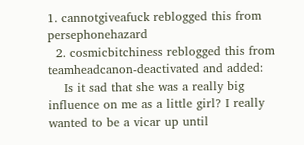1. cannotgiveafuck reblogged this from persephonehazard
  2. cosmicbitchiness reblogged this from teamheadcanon-deactivated and added:
    Is it sad that she was a really big influence on me as a little girl? I really wanted to be a vicar up until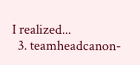I realized...
  3. teamheadcanon-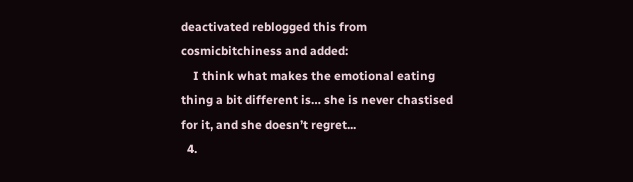deactivated reblogged this from cosmicbitchiness and added:
    I think what makes the emotional eating thing a bit different is… she is never chastised for it, and she doesn’t regret...
  4.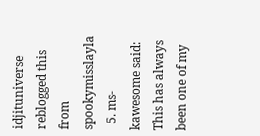idjituniverse reblogged this from spookymisslayla
  5. ms-kawesome said: This has always been one of my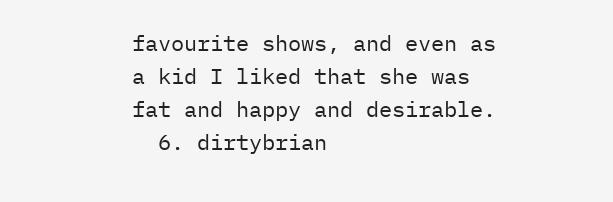favourite shows, and even as a kid I liked that she was fat and happy and desirable.
  6. dirtybrian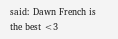said: Dawn French is the best <3